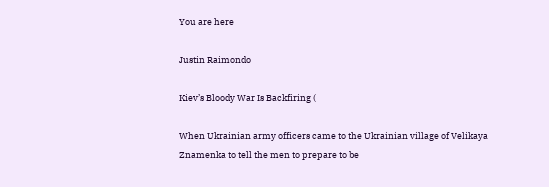You are here

Justin Raimondo

Kiev’s Bloody War Is Backfiring (

When Ukrainian army officers came to the Ukrainian village of Velikaya Znamenka to tell the men to prepare to be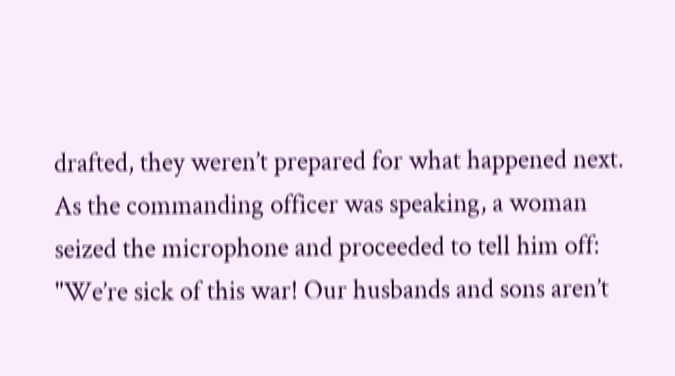drafted, they weren’t prepared for what happened next. As the commanding officer was speaking, a woman seized the microphone and proceeded to tell him off: "We’re sick of this war! Our husbands and sons aren’t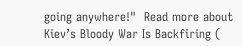going anywhere!"  Read more about Kiev’s Bloody War Is Backfiring (